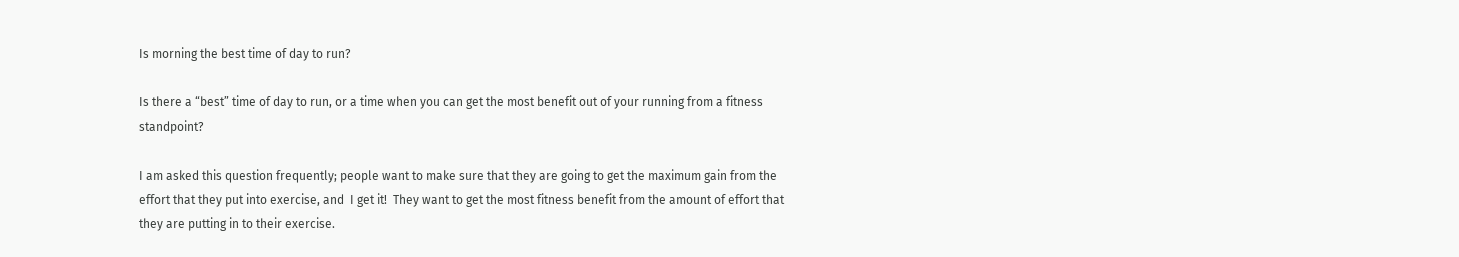Is morning the best time of day to run?

Is there a “best” time of day to run, or a time when you can get the most benefit out of your running from a fitness standpoint?

I am asked this question frequently; people want to make sure that they are going to get the maximum gain from the effort that they put into exercise, and  I get it!  They want to get the most fitness benefit from the amount of effort that they are putting in to their exercise.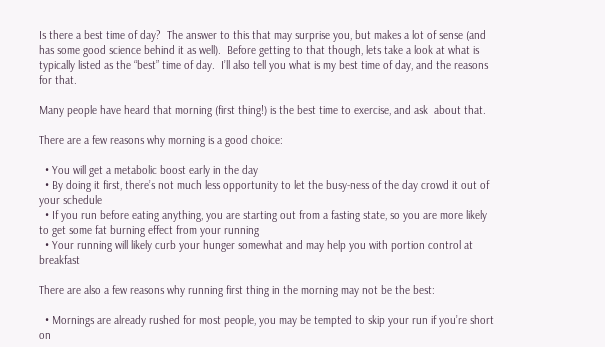Is there a best time of day?  The answer to this that may surprise you, but makes a lot of sense (and has some good science behind it as well).  Before getting to that though, lets take a look at what is typically listed as the “best” time of day.  I’ll also tell you what is my best time of day, and the reasons for that.

Many people have heard that morning (first thing!) is the best time to exercise, and ask  about that.

There are a few reasons why morning is a good choice:

  • You will get a metabolic boost early in the day
  • By doing it first, there’s not much less opportunity to let the busy-ness of the day crowd it out of your schedule
  • If you run before eating anything, you are starting out from a fasting state, so you are more likely to get some fat burning effect from your running
  • Your running will likely curb your hunger somewhat and may help you with portion control at breakfast

There are also a few reasons why running first thing in the morning may not be the best:

  • Mornings are already rushed for most people, you may be tempted to skip your run if you’re short on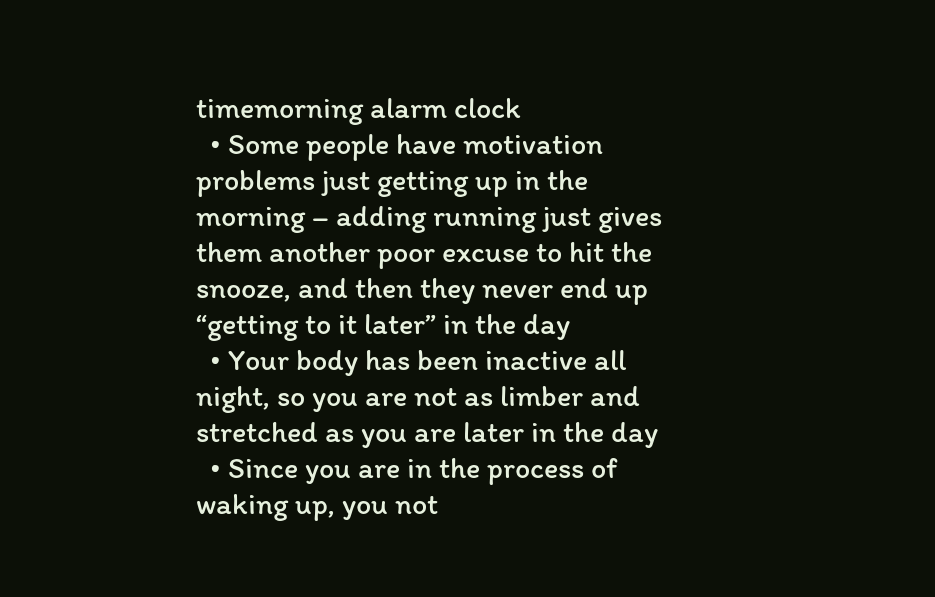timemorning alarm clock
  • Some people have motivation problems just getting up in the morning – adding running just gives them another poor excuse to hit the snooze, and then they never end up “getting to it later” in the day
  • Your body has been inactive all night, so you are not as limber and stretched as you are later in the day
  • Since you are in the process of waking up, you not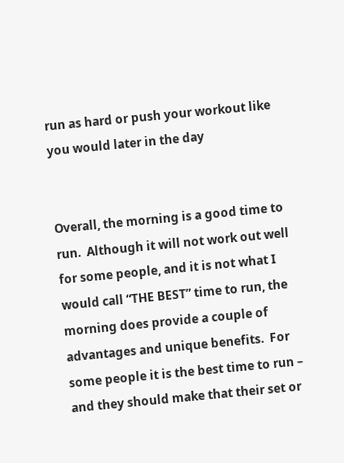run as hard or push your workout like you would later in the day


Overall, the morning is a good time to run.  Although it will not work out well for some people, and it is not what I would call “THE BEST” time to run, the morning does provide a couple of advantages and unique benefits.  For some people it is the best time to run – and they should make that their set or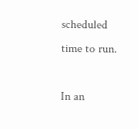scheduled time to run.

In an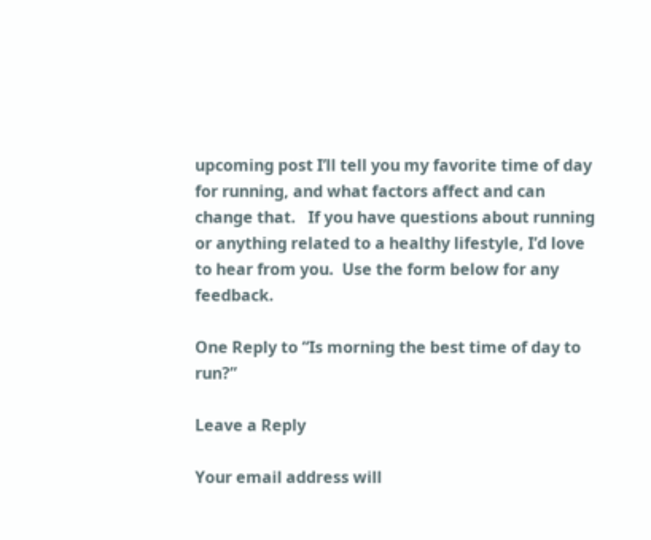upcoming post I’ll tell you my favorite time of day for running, and what factors affect and can change that.   If you have questions about running or anything related to a healthy lifestyle, I’d love to hear from you.  Use the form below for any feedback.

One Reply to “Is morning the best time of day to run?”

Leave a Reply

Your email address will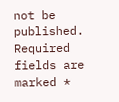not be published. Required fields are marked *